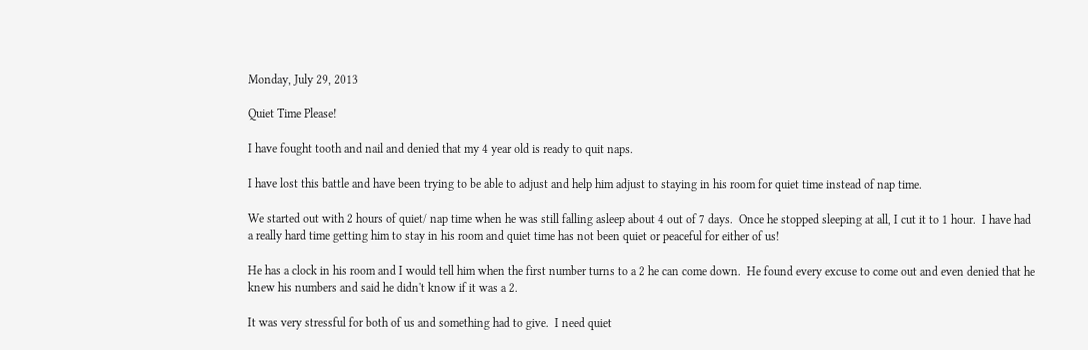Monday, July 29, 2013

Quiet Time Please!

I have fought tooth and nail and denied that my 4 year old is ready to quit naps.

I have lost this battle and have been trying to be able to adjust and help him adjust to staying in his room for quiet time instead of nap time.

We started out with 2 hours of quiet/ nap time when he was still falling asleep about 4 out of 7 days.  Once he stopped sleeping at all, I cut it to 1 hour.  I have had a really hard time getting him to stay in his room and quiet time has not been quiet or peaceful for either of us!

He has a clock in his room and I would tell him when the first number turns to a 2 he can come down.  He found every excuse to come out and even denied that he knew his numbers and said he didn't know if it was a 2.

It was very stressful for both of us and something had to give.  I need quiet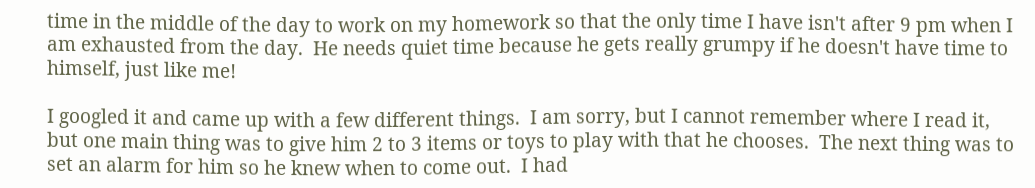time in the middle of the day to work on my homework so that the only time I have isn't after 9 pm when I am exhausted from the day.  He needs quiet time because he gets really grumpy if he doesn't have time to himself, just like me!

I googled it and came up with a few different things.  I am sorry, but I cannot remember where I read it, but one main thing was to give him 2 to 3 items or toys to play with that he chooses.  The next thing was to set an alarm for him so he knew when to come out.  I had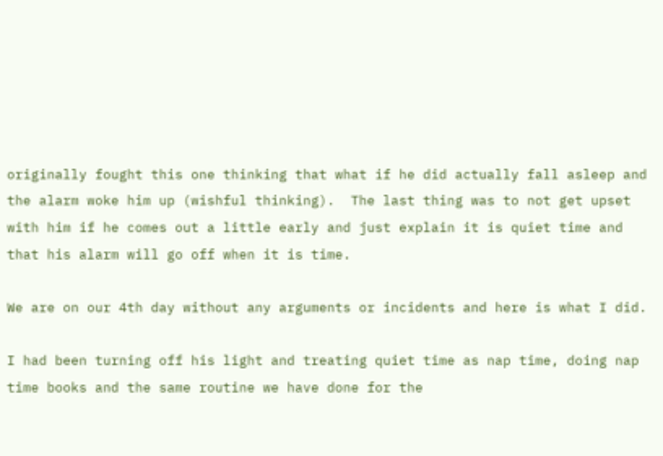originally fought this one thinking that what if he did actually fall asleep and the alarm woke him up (wishful thinking).  The last thing was to not get upset with him if he comes out a little early and just explain it is quiet time and that his alarm will go off when it is time.

We are on our 4th day without any arguments or incidents and here is what I did.

I had been turning off his light and treating quiet time as nap time, doing nap time books and the same routine we have done for the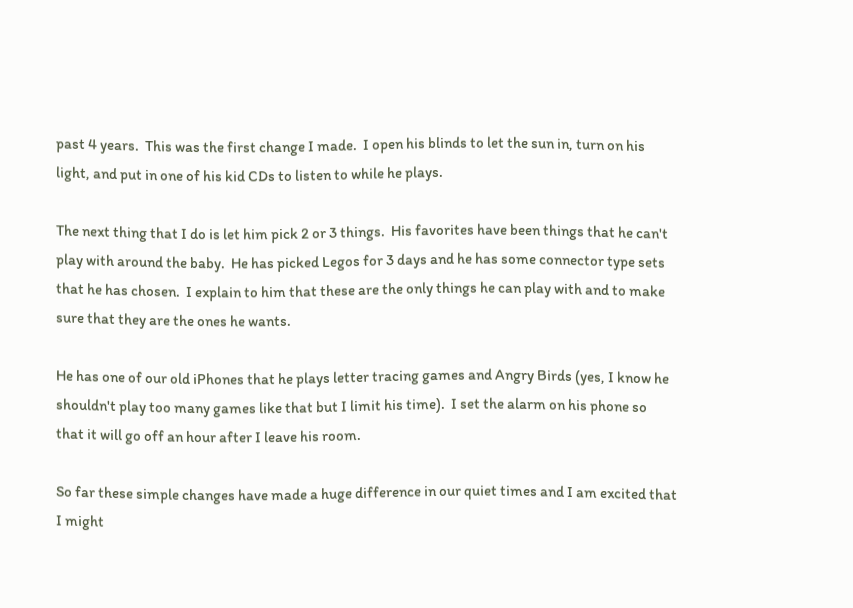past 4 years.  This was the first change I made.  I open his blinds to let the sun in, turn on his light, and put in one of his kid CDs to listen to while he plays.

The next thing that I do is let him pick 2 or 3 things.  His favorites have been things that he can't play with around the baby.  He has picked Legos for 3 days and he has some connector type sets that he has chosen.  I explain to him that these are the only things he can play with and to make sure that they are the ones he wants.

He has one of our old iPhones that he plays letter tracing games and Angry Birds (yes, I know he shouldn't play too many games like that but I limit his time).  I set the alarm on his phone so that it will go off an hour after I leave his room.

So far these simple changes have made a huge difference in our quiet times and I am excited that I might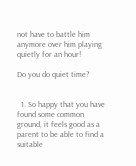not have to battle him anymore over him playing quietly for an hour!

Do you do quiet time?


  1. So happy that you have found some common ground, it feels good as a parent to be able to find a suitable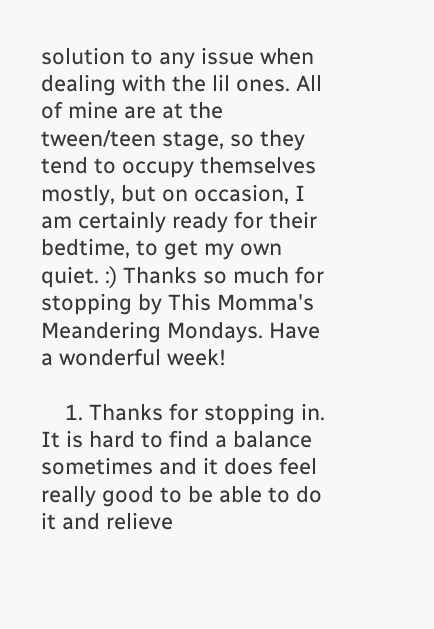solution to any issue when dealing with the lil ones. All of mine are at the tween/teen stage, so they tend to occupy themselves mostly, but on occasion, I am certainly ready for their bedtime, to get my own quiet. :) Thanks so much for stopping by This Momma's Meandering Mondays. Have a wonderful week!

    1. Thanks for stopping in. It is hard to find a balance sometimes and it does feel really good to be able to do it and relieve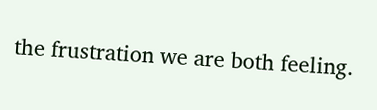the frustration we are both feeling.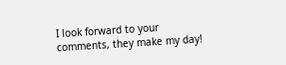I look forward to your comments, they make my day!